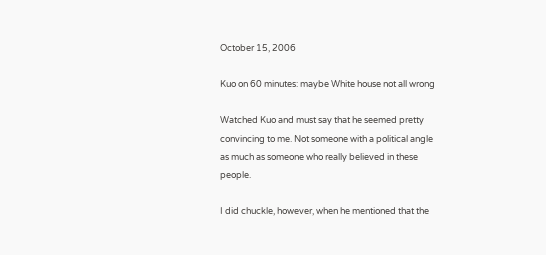October 15, 2006

Kuo on 60 minutes: maybe White house not all wrong

Watched Kuo and must say that he seemed pretty convincing to me. Not someone with a political angle as much as someone who really believed in these people.

I did chuckle, however, when he mentioned that the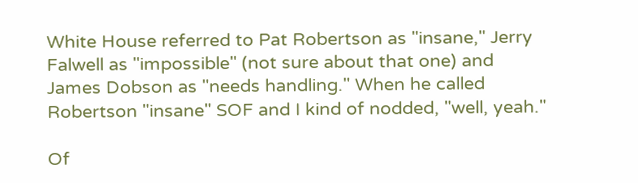White House referred to Pat Robertson as "insane," Jerry Falwell as "impossible" (not sure about that one) and James Dobson as "needs handling." When he called Robertson "insane" SOF and I kind of nodded, "well, yeah."

Of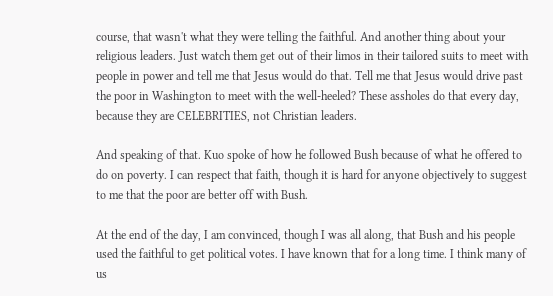course, that wasn't what they were telling the faithful. And another thing about your religious leaders. Just watch them get out of their limos in their tailored suits to meet with people in power and tell me that Jesus would do that. Tell me that Jesus would drive past the poor in Washington to meet with the well-heeled? These assholes do that every day, because they are CELEBRITIES, not Christian leaders.

And speaking of that. Kuo spoke of how he followed Bush because of what he offered to do on poverty. I can respect that faith, though it is hard for anyone objectively to suggest to me that the poor are better off with Bush.

At the end of the day, I am convinced, though I was all along, that Bush and his people used the faithful to get political votes. I have known that for a long time. I think many of us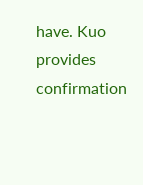have. Kuo provides confirmation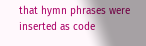that hymn phrases were inserted as code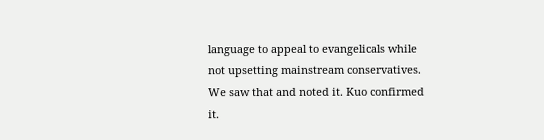language to appeal to evangelicals while not upsetting mainstream conservatives. We saw that and noted it. Kuo confirmed it.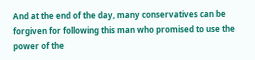And at the end of the day, many conservatives can be forgiven for following this man who promised to use the power of the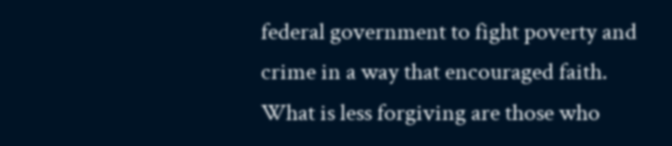federal government to fight poverty and crime in a way that encouraged faith. What is less forgiving are those who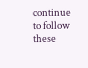continue to follow these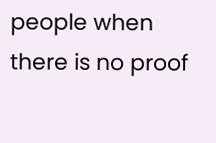people when there is no proof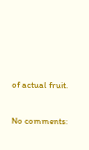of actual fruit.

No comments: